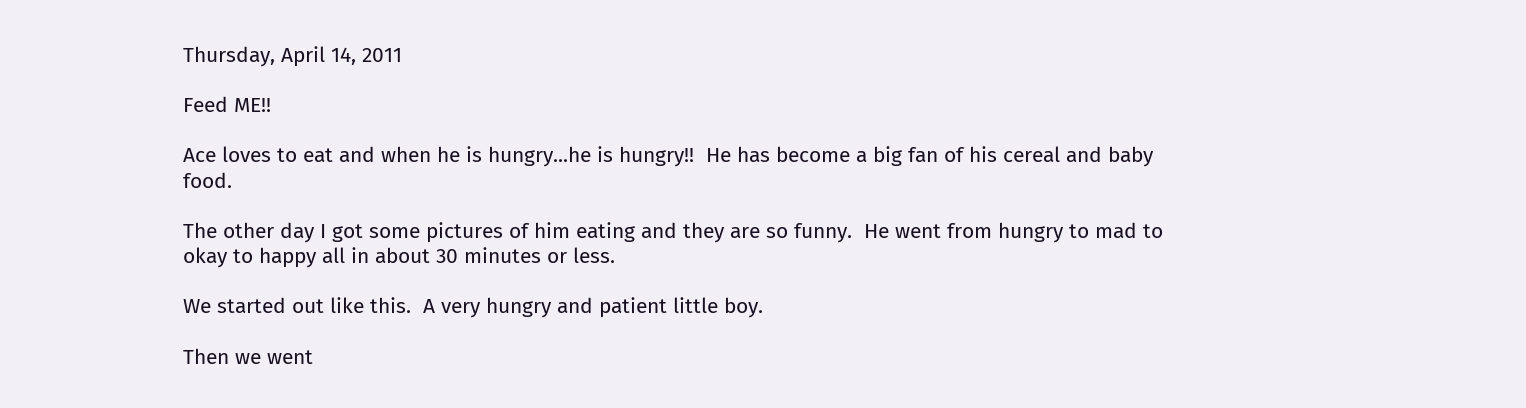Thursday, April 14, 2011

Feed ME!!

Ace loves to eat and when he is hungry...he is hungry!!  He has become a big fan of his cereal and baby food.

The other day I got some pictures of him eating and they are so funny.  He went from hungry to mad to okay to happy all in about 30 minutes or less.

We started out like this.  A very hungry and patient little boy.

Then we went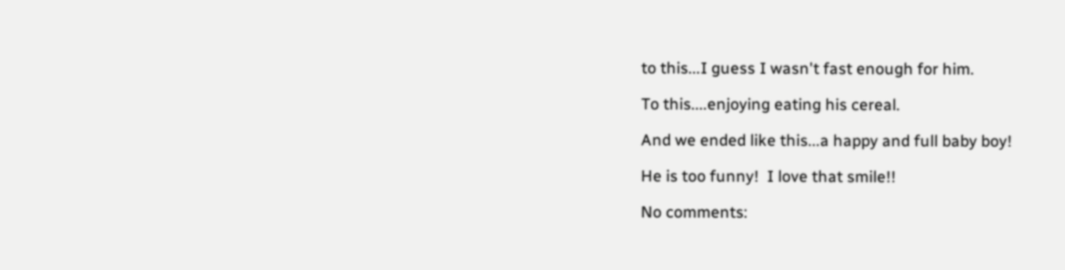to this...I guess I wasn't fast enough for him.

To this....enjoying eating his cereal.

And we ended like this...a happy and full baby boy!

He is too funny!  I love that smile!!

No comments: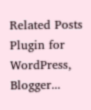Related Posts Plugin for WordPress, Blogger...